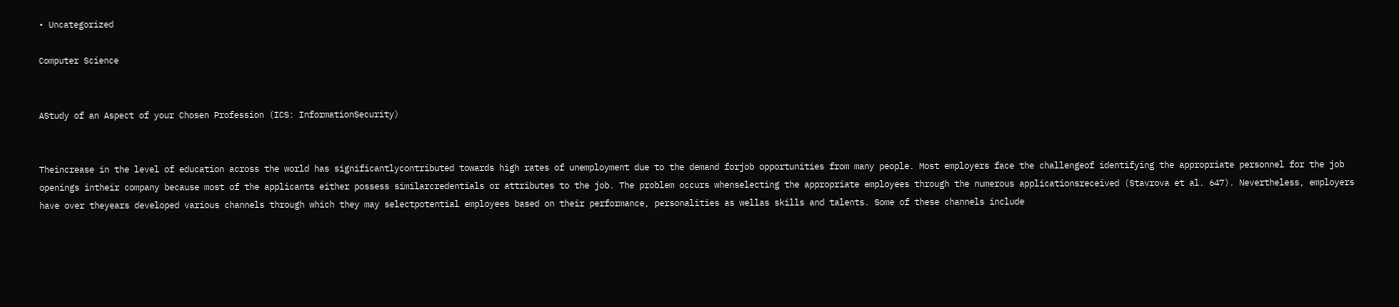• Uncategorized

Computer Science


AStudy of an Aspect of your Chosen Profession (ICS: InformationSecurity)


Theincrease in the level of education across the world has significantlycontributed towards high rates of unemployment due to the demand forjob opportunities from many people. Most employers face the challengeof identifying the appropriate personnel for the job openings intheir company because most of the applicants either possess similarcredentials or attributes to the job. The problem occurs whenselecting the appropriate employees through the numerous applicationsreceived (Stavrova et al. 647). Nevertheless, employers have over theyears developed various channels through which they may selectpotential employees based on their performance, personalities as wellas skills and talents. Some of these channels include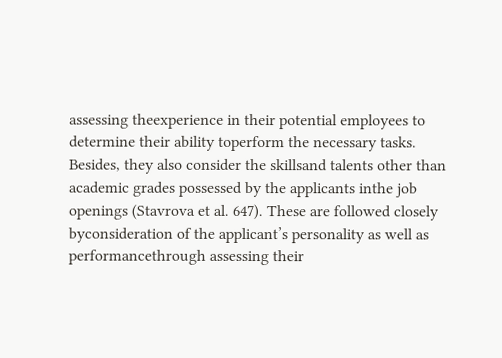assessing theexperience in their potential employees to determine their ability toperform the necessary tasks. Besides, they also consider the skillsand talents other than academic grades possessed by the applicants inthe job openings (Stavrova et al. 647). These are followed closely byconsideration of the applicant’s personality as well as performancethrough assessing their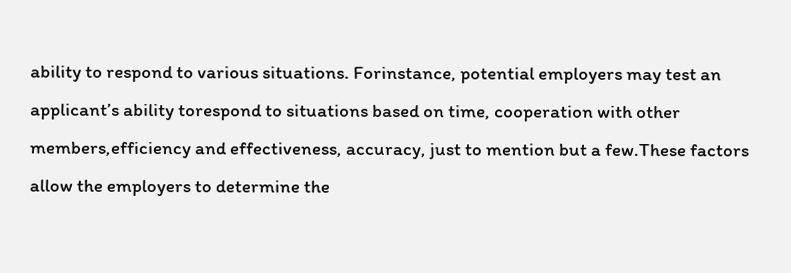ability to respond to various situations. Forinstance, potential employers may test an applicant’s ability torespond to situations based on time, cooperation with other members,efficiency and effectiveness, accuracy, just to mention but a few.These factors allow the employers to determine the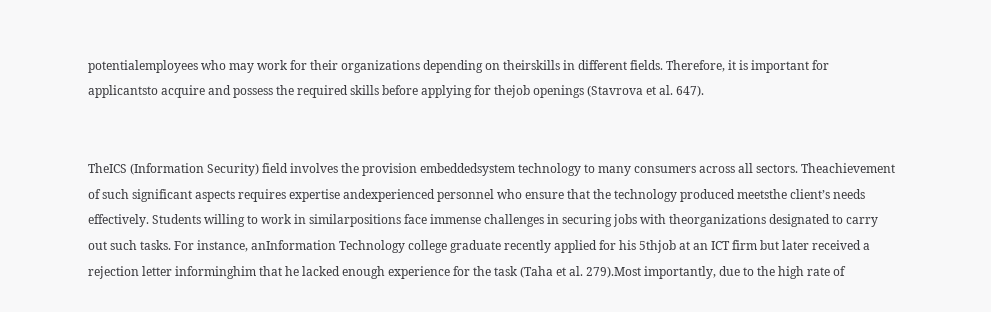potentialemployees who may work for their organizations depending on theirskills in different fields. Therefore, it is important for applicantsto acquire and possess the required skills before applying for thejob openings (Stavrova et al. 647).


TheICS (Information Security) field involves the provision embeddedsystem technology to many consumers across all sectors. Theachievement of such significant aspects requires expertise andexperienced personnel who ensure that the technology produced meetsthe client’s needs effectively. Students willing to work in similarpositions face immense challenges in securing jobs with theorganizations designated to carry out such tasks. For instance, anInformation Technology college graduate recently applied for his 5thjob at an ICT firm but later received a rejection letter informinghim that he lacked enough experience for the task (Taha et al. 279).Most importantly, due to the high rate of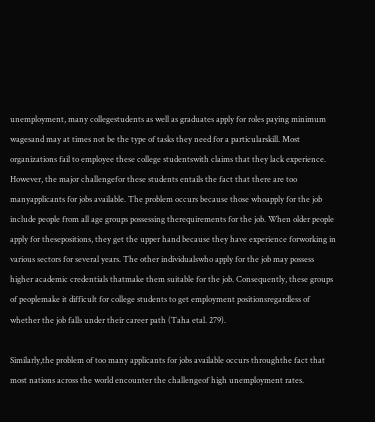unemployment, many collegestudents as well as graduates apply for roles paying minimum wagesand may at times not be the type of tasks they need for a particularskill. Most organizations fail to employee these college studentswith claims that they lack experience. However, the major challengefor these students entails the fact that there are too manyapplicants for jobs available. The problem occurs because those whoapply for the job include people from all age groups possessing therequirements for the job. When older people apply for thesepositions, they get the upper hand because they have experience forworking in various sectors for several years. The other individualswho apply for the job may possess higher academic credentials thatmake them suitable for the job. Consequently, these groups of peoplemake it difficult for college students to get employment positionsregardless of whether the job falls under their career path (Taha etal. 279).

Similarly,the problem of too many applicants for jobs available occurs throughthe fact that most nations across the world encounter the challengeof high unemployment rates.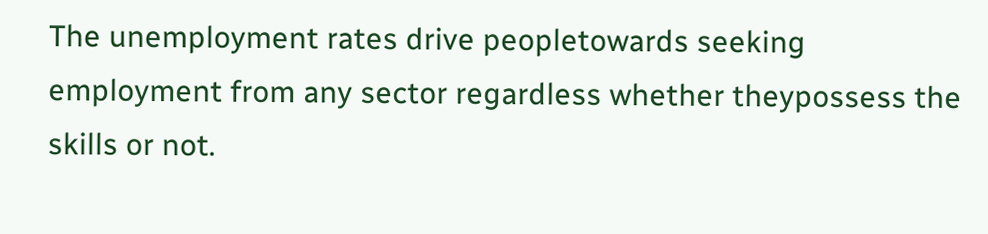The unemployment rates drive peopletowards seeking employment from any sector regardless whether theypossess the skills or not.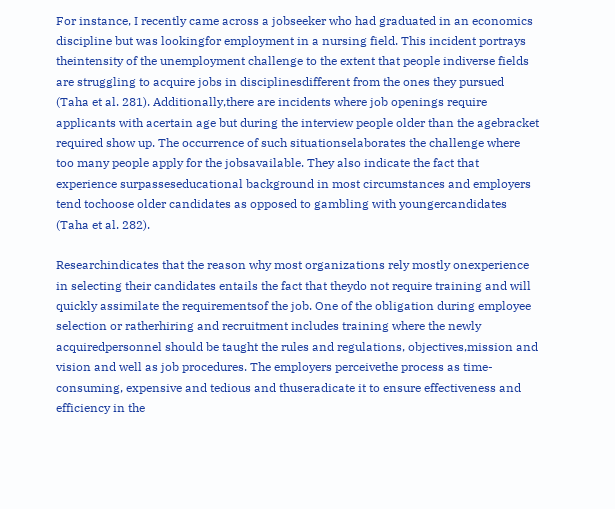For instance, I recently came across a jobseeker who had graduated in an economics discipline but was lookingfor employment in a nursing field. This incident portrays theintensity of the unemployment challenge to the extent that people indiverse fields are struggling to acquire jobs in disciplinesdifferent from the ones they pursued (Taha et al. 281). Additionally,there are incidents where job openings require applicants with acertain age but during the interview people older than the agebracket required show up. The occurrence of such situationselaborates the challenge where too many people apply for the jobsavailable. They also indicate the fact that experience surpasseseducational background in most circumstances and employers tend tochoose older candidates as opposed to gambling with youngercandidates (Taha et al. 282).

Researchindicates that the reason why most organizations rely mostly onexperience in selecting their candidates entails the fact that theydo not require training and will quickly assimilate the requirementsof the job. One of the obligation during employee selection or ratherhiring and recruitment includes training where the newly acquiredpersonnel should be taught the rules and regulations, objectives,mission and vision and well as job procedures. The employers perceivethe process as time-consuming, expensive and tedious and thuseradicate it to ensure effectiveness and efficiency in the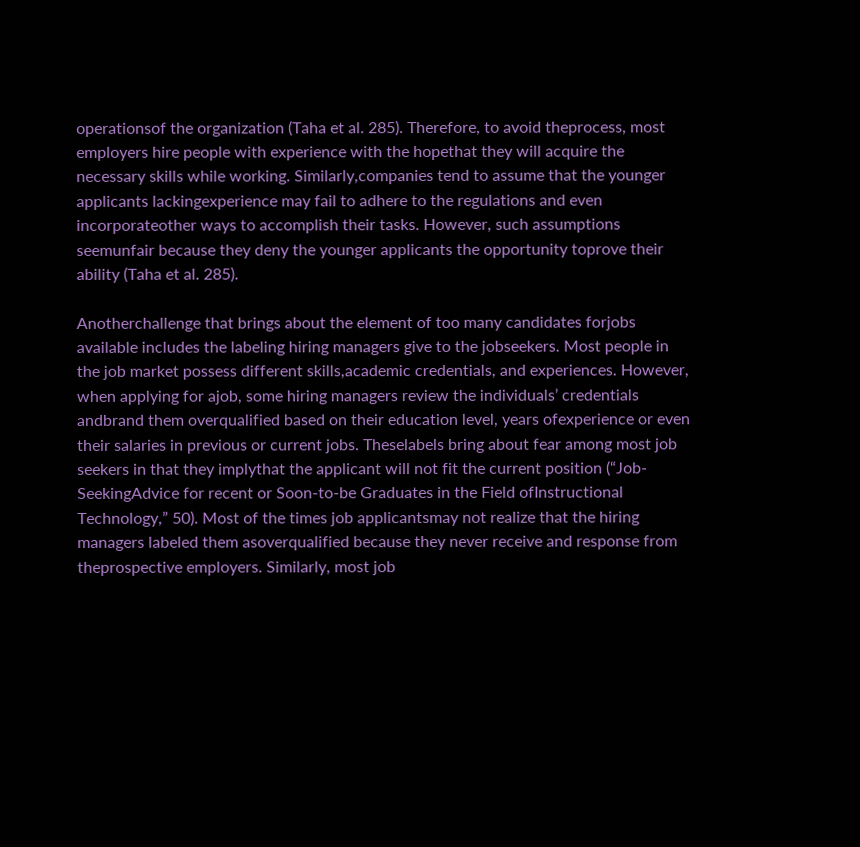operationsof the organization (Taha et al. 285). Therefore, to avoid theprocess, most employers hire people with experience with the hopethat they will acquire the necessary skills while working. Similarly,companies tend to assume that the younger applicants lackingexperience may fail to adhere to the regulations and even incorporateother ways to accomplish their tasks. However, such assumptions seemunfair because they deny the younger applicants the opportunity toprove their ability (Taha et al. 285).

Anotherchallenge that brings about the element of too many candidates forjobs available includes the labeling hiring managers give to the jobseekers. Most people in the job market possess different skills,academic credentials, and experiences. However, when applying for ajob, some hiring managers review the individuals’ credentials andbrand them overqualified based on their education level, years ofexperience or even their salaries in previous or current jobs. Theselabels bring about fear among most job seekers in that they implythat the applicant will not fit the current position (“Job-SeekingAdvice for recent or Soon-to-be Graduates in the Field ofInstructional Technology,” 50). Most of the times job applicantsmay not realize that the hiring managers labeled them asoverqualified because they never receive and response from theprospective employers. Similarly, most job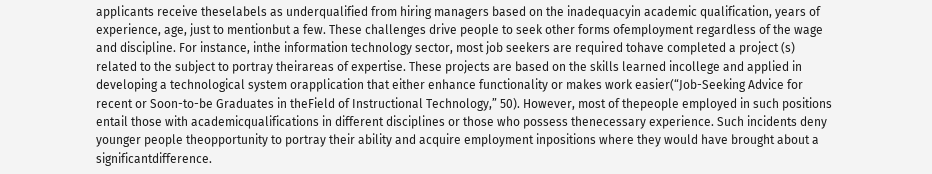applicants receive theselabels as underqualified from hiring managers based on the inadequacyin academic qualification, years of experience, age, just to mentionbut a few. These challenges drive people to seek other forms ofemployment regardless of the wage and discipline. For instance, inthe information technology sector, most job seekers are required tohave completed a project (s) related to the subject to portray theirareas of expertise. These projects are based on the skills learned incollege and applied in developing a technological system orapplication that either enhance functionality or makes work easier(“Job-Seeking Advice for recent or Soon-to-be Graduates in theField of Instructional Technology,” 50). However, most of thepeople employed in such positions entail those with academicqualifications in different disciplines or those who possess thenecessary experience. Such incidents deny younger people theopportunity to portray their ability and acquire employment inpositions where they would have brought about a significantdifference.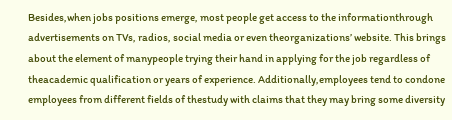Besides,when jobs positions emerge, most people get access to the informationthrough advertisements on TVs, radios, social media or even theorganizations’ website. This brings about the element of manypeople trying their hand in applying for the job regardless of theacademic qualification or years of experience. Additionally,employees tend to condone employees from different fields of thestudy with claims that they may bring some diversity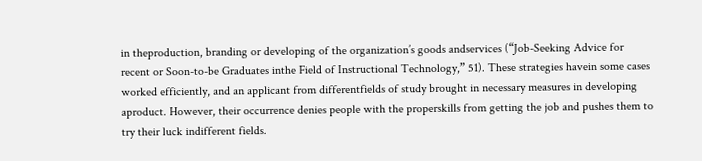in theproduction, branding or developing of the organization’s goods andservices (“Job-Seeking Advice for recent or Soon-to-be Graduates inthe Field of Instructional Technology,” 51). These strategies havein some cases worked efficiently, and an applicant from differentfields of study brought in necessary measures in developing aproduct. However, their occurrence denies people with the properskills from getting the job and pushes them to try their luck indifferent fields.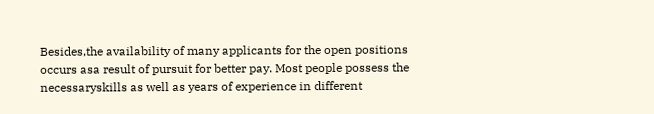Besides,the availability of many applicants for the open positions occurs asa result of pursuit for better pay. Most people possess the necessaryskills as well as years of experience in different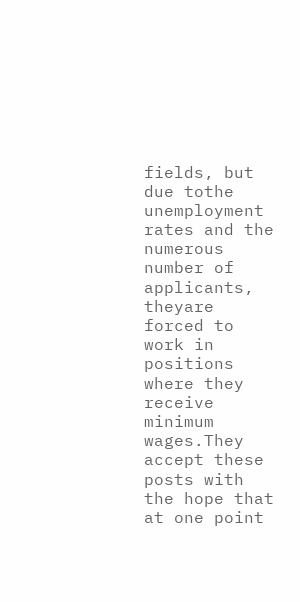fields, but due tothe unemployment rates and the numerous number of applicants, theyare forced to work in positions where they receive minimum wages.They accept these posts with the hope that at one point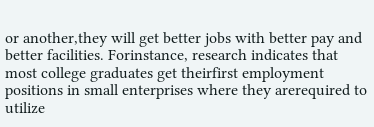or another,they will get better jobs with better pay and better facilities. Forinstance, research indicates that most college graduates get theirfirst employment positions in small enterprises where they arerequired to utilize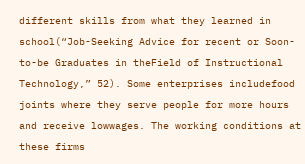different skills from what they learned in school(“Job-Seeking Advice for recent or Soon-to-be Graduates in theField of Instructional Technology,” 52). Some enterprises includefood joints where they serve people for more hours and receive lowwages. The working conditions at these firms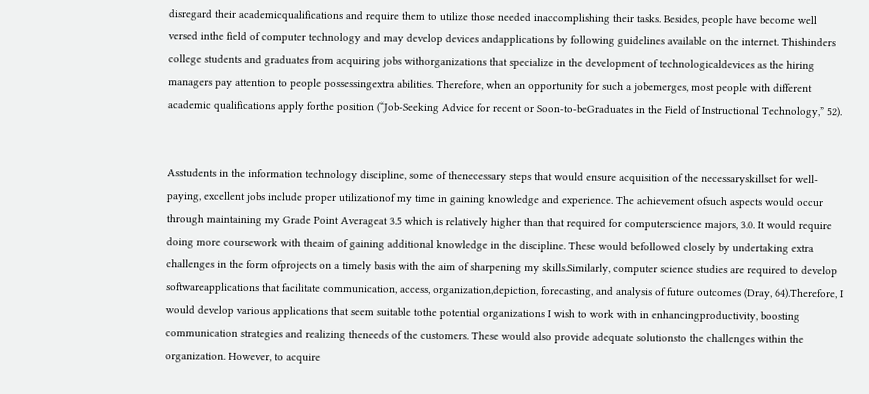disregard their academicqualifications and require them to utilize those needed inaccomplishing their tasks. Besides, people have become well versed inthe field of computer technology and may develop devices andapplications by following guidelines available on the internet. Thishinders college students and graduates from acquiring jobs withorganizations that specialize in the development of technologicaldevices as the hiring managers pay attention to people possessingextra abilities. Therefore, when an opportunity for such a jobemerges, most people with different academic qualifications apply forthe position (“Job-Seeking Advice for recent or Soon-to-beGraduates in the Field of Instructional Technology,” 52).


Asstudents in the information technology discipline, some of thenecessary steps that would ensure acquisition of the necessaryskillset for well-paying, excellent jobs include proper utilizationof my time in gaining knowledge and experience. The achievement ofsuch aspects would occur through maintaining my Grade Point Averageat 3.5 which is relatively higher than that required for computerscience majors, 3.0. It would require doing more coursework with theaim of gaining additional knowledge in the discipline. These would befollowed closely by undertaking extra challenges in the form ofprojects on a timely basis with the aim of sharpening my skills.Similarly, computer science studies are required to develop softwareapplications that facilitate communication, access, organization,depiction, forecasting, and analysis of future outcomes (Dray, 64).Therefore, I would develop various applications that seem suitable tothe potential organizations I wish to work with in enhancingproductivity, boosting communication strategies and realizing theneeds of the customers. These would also provide adequate solutionsto the challenges within the organization. However, to acquire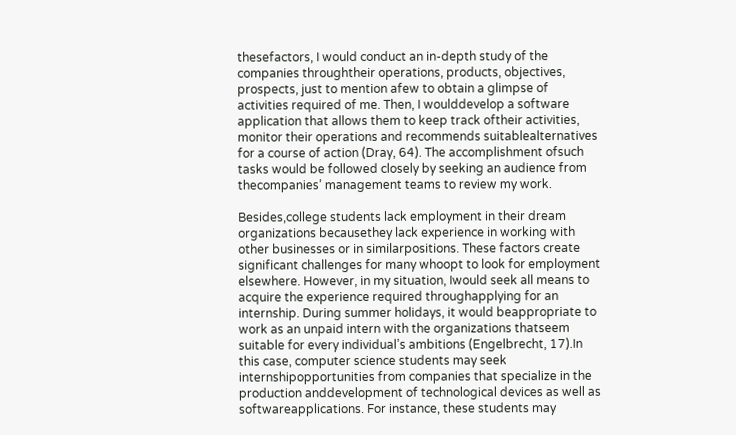thesefactors, I would conduct an in-depth study of the companies throughtheir operations, products, objectives, prospects, just to mention afew to obtain a glimpse of activities required of me. Then, I woulddevelop a software application that allows them to keep track oftheir activities, monitor their operations and recommends suitablealternatives for a course of action (Dray, 64). The accomplishment ofsuch tasks would be followed closely by seeking an audience from thecompanies’ management teams to review my work.

Besides,college students lack employment in their dream organizations becausethey lack experience in working with other businesses or in similarpositions. These factors create significant challenges for many whoopt to look for employment elsewhere. However, in my situation, Iwould seek all means to acquire the experience required throughapplying for an internship. During summer holidays, it would beappropriate to work as an unpaid intern with the organizations thatseem suitable for every individual’s ambitions (Engelbrecht, 17).In this case, computer science students may seek internshipopportunities from companies that specialize in the production anddevelopment of technological devices as well as softwareapplications. For instance, these students may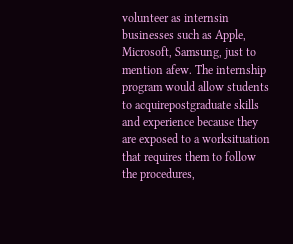volunteer as internsin businesses such as Apple, Microsoft, Samsung, just to mention afew. The internship program would allow students to acquirepostgraduate skills and experience because they are exposed to a worksituation that requires them to follow the procedures,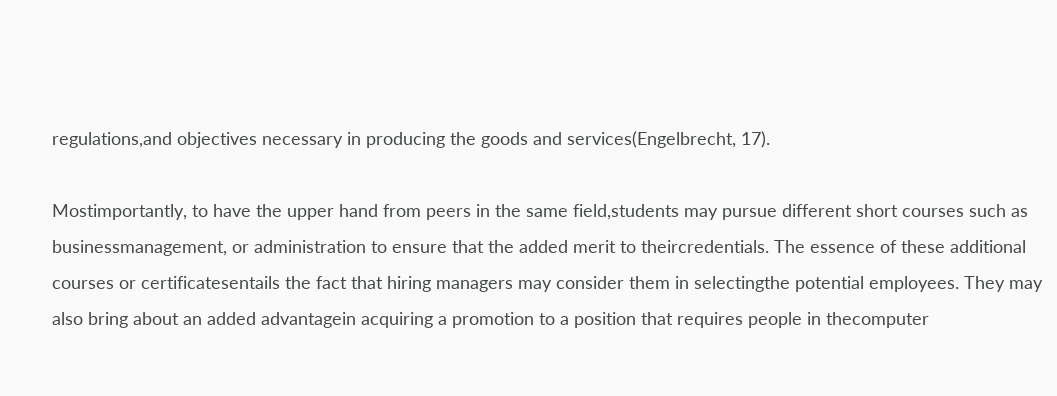regulations,and objectives necessary in producing the goods and services(Engelbrecht, 17).

Mostimportantly, to have the upper hand from peers in the same field,students may pursue different short courses such as businessmanagement, or administration to ensure that the added merit to theircredentials. The essence of these additional courses or certificatesentails the fact that hiring managers may consider them in selectingthe potential employees. They may also bring about an added advantagein acquiring a promotion to a position that requires people in thecomputer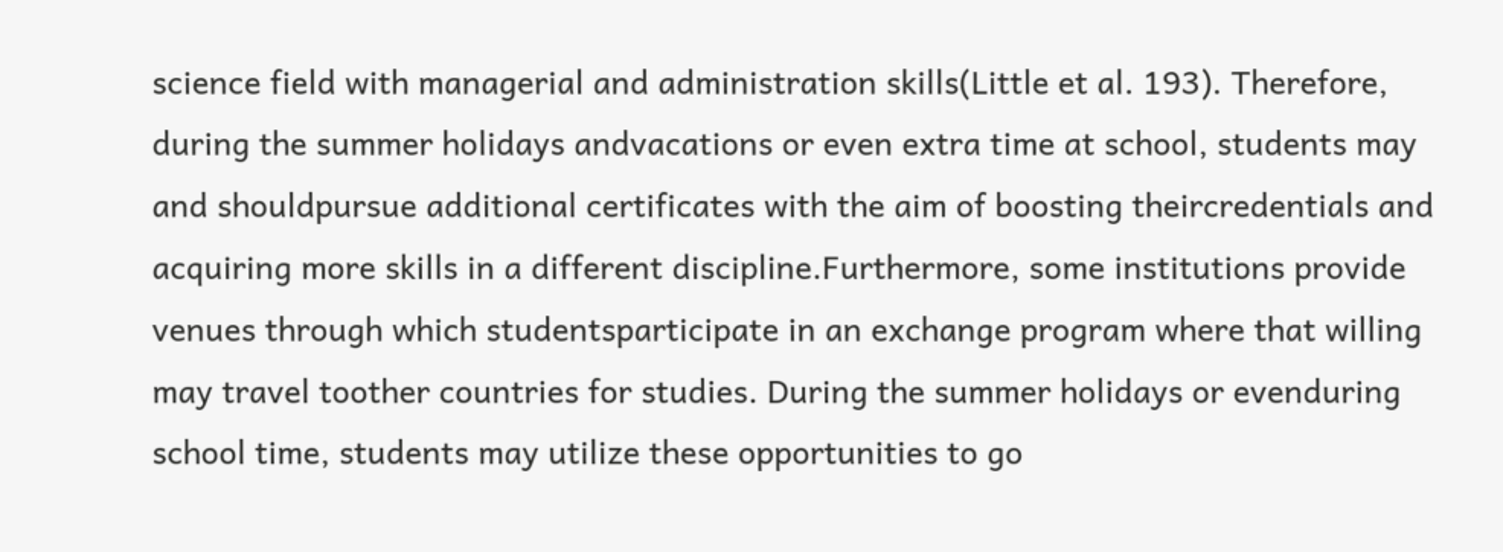science field with managerial and administration skills(Little et al. 193). Therefore, during the summer holidays andvacations or even extra time at school, students may and shouldpursue additional certificates with the aim of boosting theircredentials and acquiring more skills in a different discipline.Furthermore, some institutions provide venues through which studentsparticipate in an exchange program where that willing may travel toother countries for studies. During the summer holidays or evenduring school time, students may utilize these opportunities to go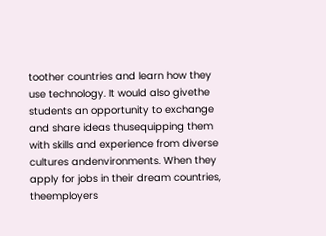toother countries and learn how they use technology. It would also givethe students an opportunity to exchange and share ideas thusequipping them with skills and experience from diverse cultures andenvironments. When they apply for jobs in their dream countries, theemployers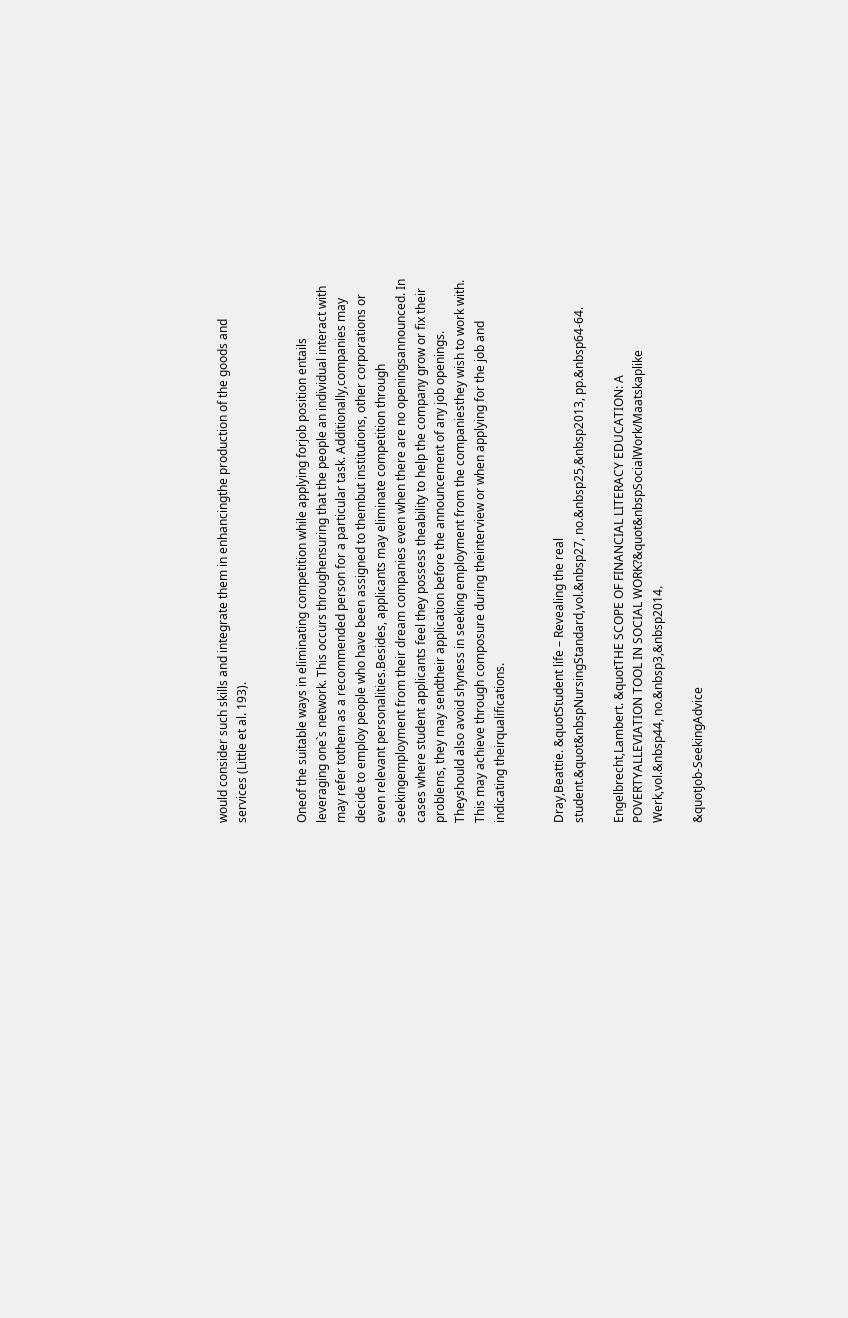would consider such skills and integrate them in enhancingthe production of the goods and services (Little et al. 193).


Oneof the suitable ways in eliminating competition while applying forjob position entails leveraging one`s network. This occurs throughensuring that the people an individual interact with may refer tothem as a recommended person for a particular task. Additionally,companies may decide to employ people who have been assigned to thembut institutions, other corporations or even relevant personalities.Besides, applicants may eliminate competition through seekingemployment from their dream companies even when there are no openingsannounced. In cases where student applicants feel they possess theability to help the company grow or fix their problems, they may sendtheir application before the announcement of any job openings. Theyshould also avoid shyness in seeking employment from the companiesthey wish to work with. This may achieve through composure during theinterview or when applying for the job and indicating theirqualifications.


Dray,Beattie. &quotStudent life – Revealing the real student.&quot&nbspNursingStandard,vol.&nbsp27, no.&nbsp25,&nbsp2013, pp.&nbsp64-64.

Engelbrecht,Lambert. &quotTHE SCOPE OF FINANCIAL LITERACY EDUCATION: A POVERTYALLEVIATION TOOL IN SOCIAL WORK?&quot&nbspSocialWork/Maatskaplike Werk,vol.&nbsp44, no.&nbsp3,&nbsp2014.

&quotJob-SeekingAdvice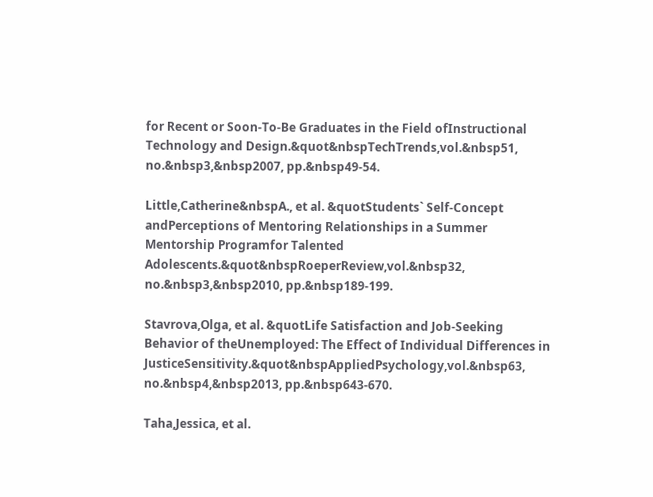for Recent or Soon-To-Be Graduates in the Field ofInstructional Technology and Design.&quot&nbspTechTrends,vol.&nbsp51, no.&nbsp3,&nbsp2007, pp.&nbsp49-54.

Little,Catherine&nbspA., et al. &quotStudents` Self-Concept andPerceptions of Mentoring Relationships in a Summer Mentorship Programfor Talented Adolescents.&quot&nbspRoeperReview,vol.&nbsp32, no.&nbsp3,&nbsp2010, pp.&nbsp189-199.

Stavrova,Olga, et al. &quotLife Satisfaction and Job-Seeking Behavior of theUnemployed: The Effect of Individual Differences in JusticeSensitivity.&quot&nbspAppliedPsychology,vol.&nbsp63, no.&nbsp4,&nbsp2013, pp.&nbsp643-670.

Taha,Jessica, et al.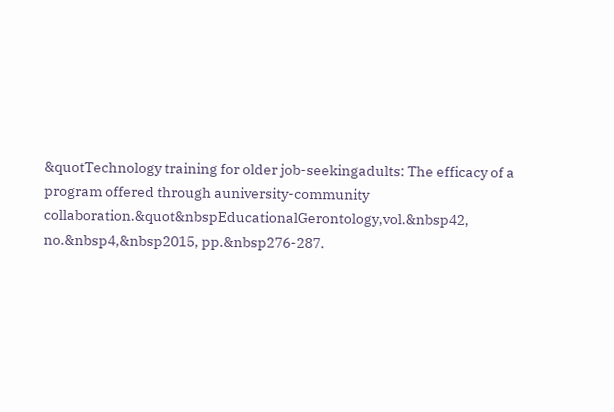&quotTechnology training for older job-seekingadults: The efficacy of a program offered through auniversity-community collaboration.&quot&nbspEducationalGerontology,vol.&nbsp42, no.&nbsp4,&nbsp2015, pp.&nbsp276-287.